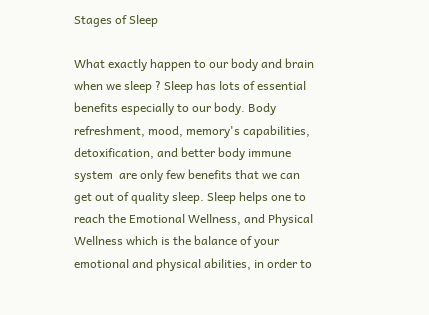Stages of Sleep

What exactly happen to our body and brain when we sleep ? Sleep has lots of essential benefits especially to our body. Body refreshment, mood, memory's capabilities, detoxification, and better body immune system  are only few benefits that we can get out of quality sleep. Sleep helps one to reach the Emotional Wellness, and Physical Wellness which is the balance of your emotional and physical abilities, in order to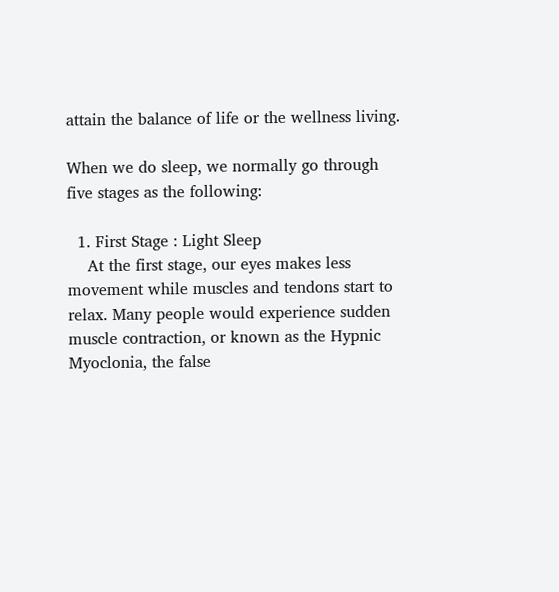attain the balance of life or the wellness living.

When we do sleep, we normally go through five stages as the following:

  1. First Stage : Light Sleep
    At the first stage, our eyes makes less movement while muscles and tendons start to relax. Many people would experience sudden muscle contraction, or known as the Hypnic Myoclonia, the false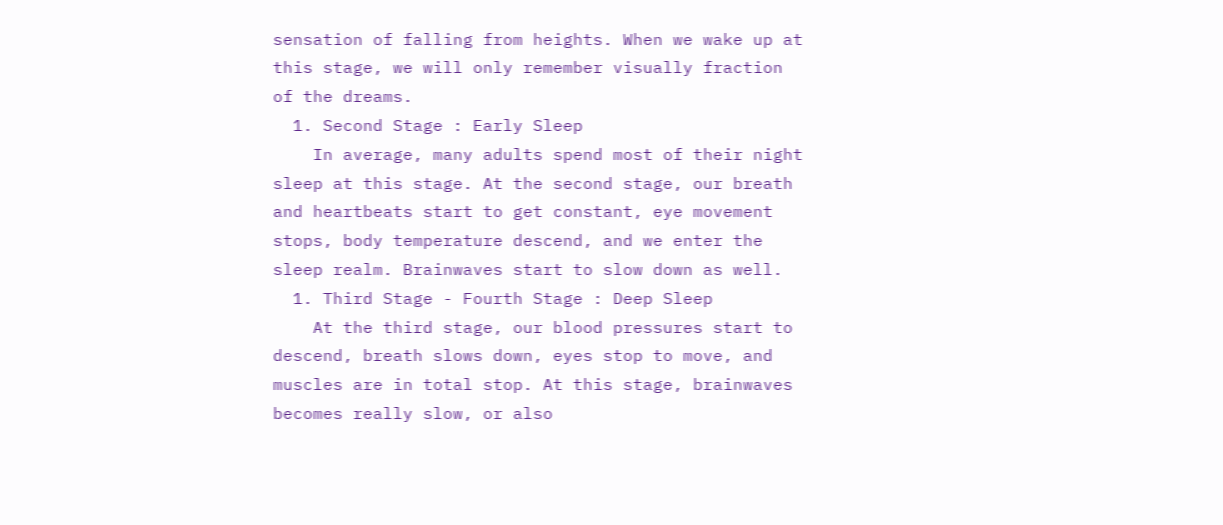sensation of falling from heights. When we wake up at this stage, we will only remember visually fraction of the dreams.
  1. Second Stage : Early Sleep
    In average, many adults spend most of their night sleep at this stage. At the second stage, our breath and heartbeats start to get constant, eye movement stops, body temperature descend, and we enter the sleep realm. Brainwaves start to slow down as well.
  1. Third Stage - Fourth Stage : Deep Sleep
    At the third stage, our blood pressures start to descend, breath slows down, eyes stop to move, and muscles are in total stop. At this stage, brainwaves becomes really slow, or also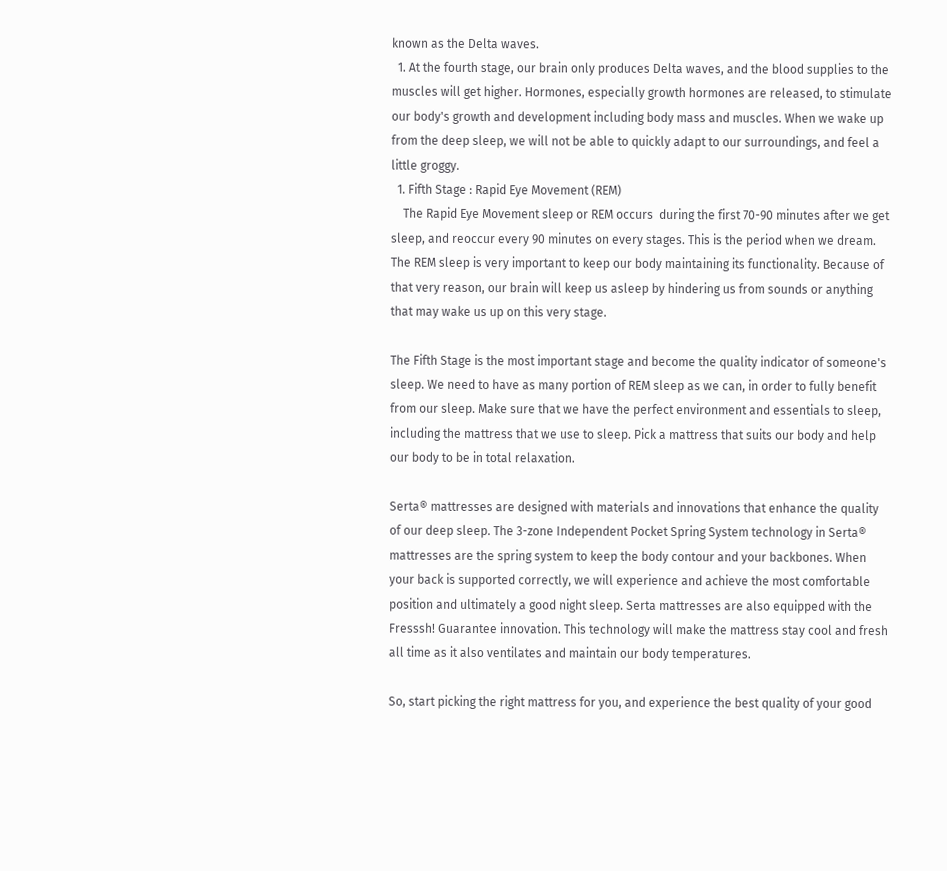known as the Delta waves.
  1. At the fourth stage, our brain only produces Delta waves, and the blood supplies to the muscles will get higher. Hormones, especially growth hormones are released, to stimulate our body's growth and development including body mass and muscles. When we wake up from the deep sleep, we will not be able to quickly adapt to our surroundings, and feel a little groggy.
  1. Fifth Stage : Rapid Eye Movement (REM)
    The Rapid Eye Movement sleep or REM occurs  during the first 70-90 minutes after we get sleep, and reoccur every 90 minutes on every stages. This is the period when we dream. The REM sleep is very important to keep our body maintaining its functionality. Because of that very reason, our brain will keep us asleep by hindering us from sounds or anything that may wake us up on this very stage.

The Fifth Stage is the most important stage and become the quality indicator of someone's sleep. We need to have as many portion of REM sleep as we can, in order to fully benefit from our sleep. Make sure that we have the perfect environment and essentials to sleep, including the mattress that we use to sleep. Pick a mattress that suits our body and help our body to be in total relaxation.

Serta® mattresses are designed with materials and innovations that enhance the quality of our deep sleep. The 3-zone Independent Pocket Spring System technology in Serta® mattresses are the spring system to keep the body contour and your backbones. When your back is supported correctly, we will experience and achieve the most comfortable position and ultimately a good night sleep. Serta mattresses are also equipped with the Fresssh! Guarantee innovation. This technology will make the mattress stay cool and fresh all time as it also ventilates and maintain our body temperatures.

So, start picking the right mattress for you, and experience the best quality of your good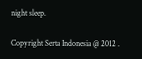night sleep.

Copyright Serta Indonesia @ 2012 .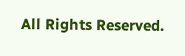All Rights Reserved.